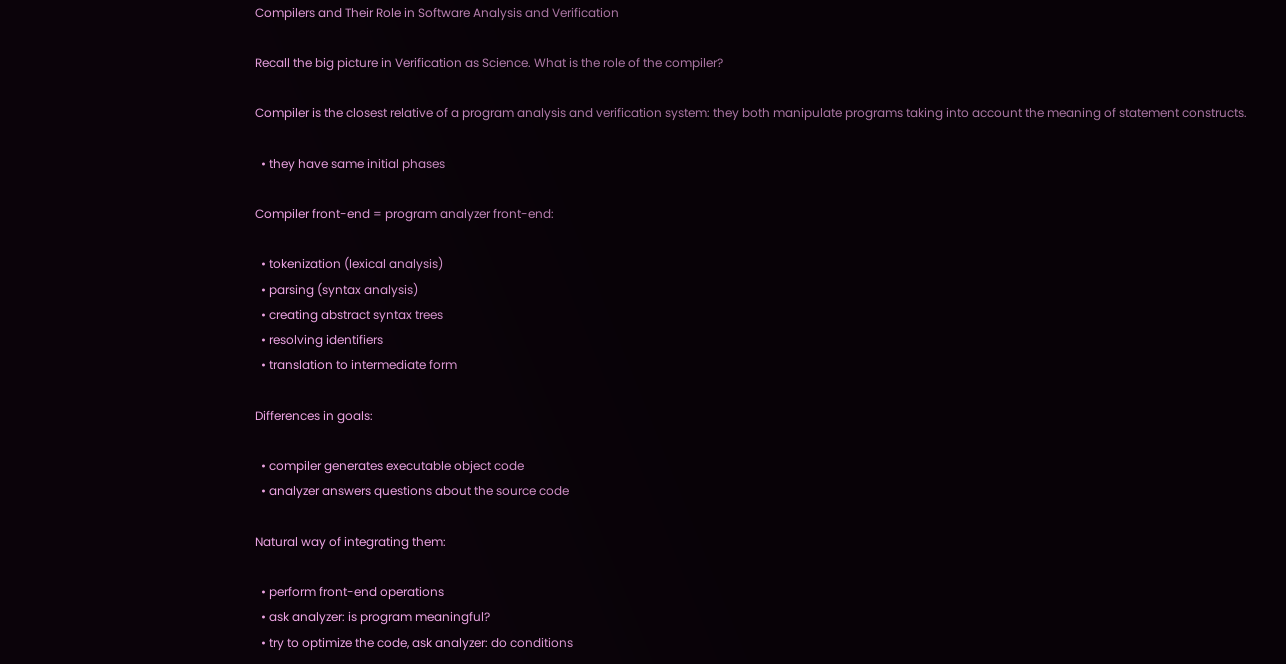Compilers and Their Role in Software Analysis and Verification

Recall the big picture in Verification as Science. What is the role of the compiler?

Compiler is the closest relative of a program analysis and verification system: they both manipulate programs taking into account the meaning of statement constructs.

  • they have same initial phases

Compiler front-end = program analyzer front-end:

  • tokenization (lexical analysis)
  • parsing (syntax analysis)
  • creating abstract syntax trees
  • resolving identifiers
  • translation to intermediate form

Differences in goals:

  • compiler generates executable object code
  • analyzer answers questions about the source code

Natural way of integrating them:

  • perform front-end operations
  • ask analyzer: is program meaningful?
  • try to optimize the code, ask analyzer: do conditions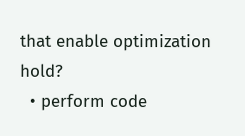that enable optimization hold?
  • perform code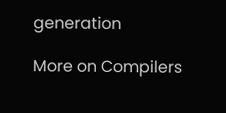generation

More on Compilers